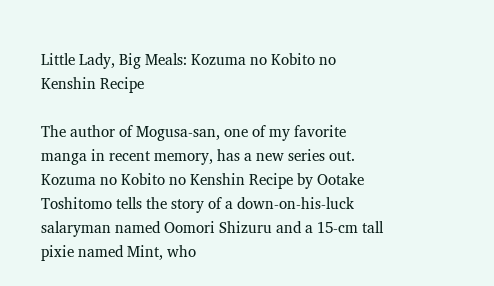Little Lady, Big Meals: Kozuma no Kobito no Kenshin Recipe

The author of Mogusa-san, one of my favorite manga in recent memory, has a new series out. Kozuma no Kobito no Kenshin Recipe by Ootake Toshitomo tells the story of a down-on-his-luck salaryman named Oomori Shizuru and a 15-cm tall pixie named Mint, who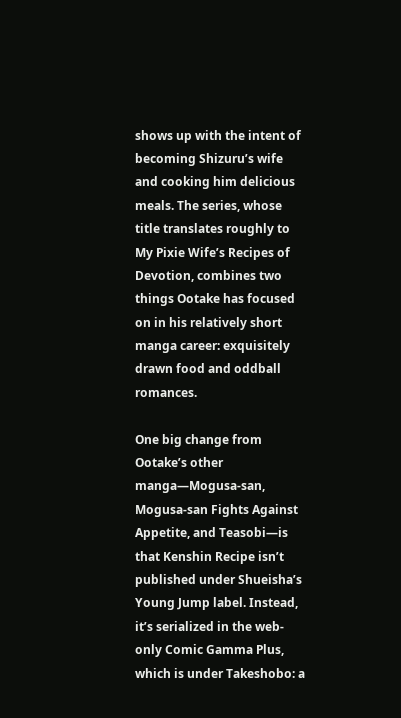shows up with the intent of becoming Shizuru’s wife and cooking him delicious meals. The series, whose title translates roughly to My Pixie Wife’s Recipes of Devotion, combines two things Ootake has focused on in his relatively short manga career: exquisitely drawn food and oddball romances.

One big change from Ootake’s other manga—Mogusa-san, Mogusa-san Fights Against Appetite, and Teasobi—is that Kenshin Recipe isn’t published under Shueisha’s Young Jump label. Instead, it’s serialized in the web-only Comic Gamma Plus, which is under Takeshobo: a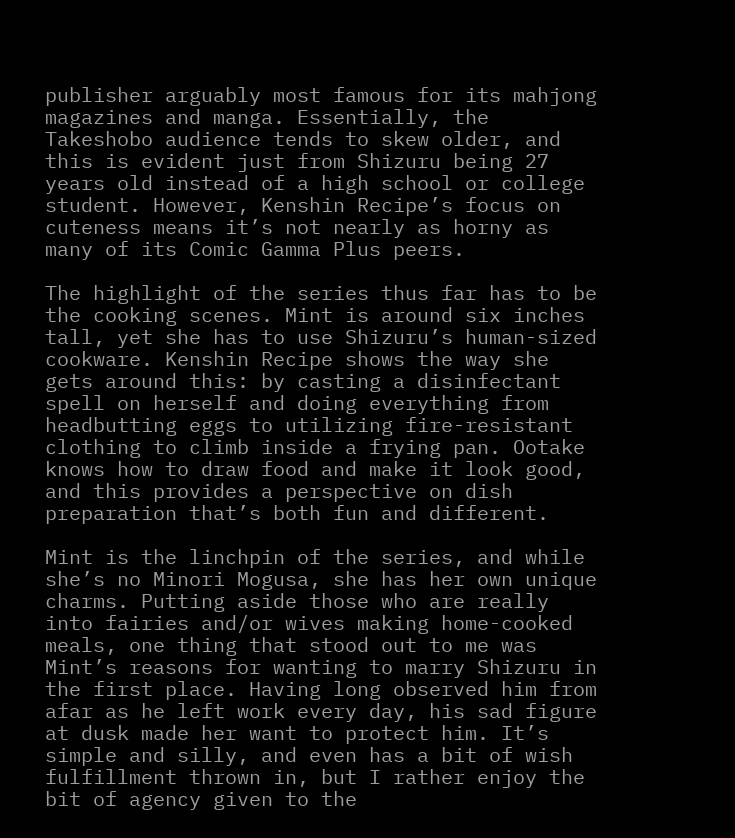publisher arguably most famous for its mahjong magazines and manga. Essentially, the Takeshobo audience tends to skew older, and this is evident just from Shizuru being 27 years old instead of a high school or college student. However, Kenshin Recipe’s focus on cuteness means it’s not nearly as horny as many of its Comic Gamma Plus peers.

The highlight of the series thus far has to be the cooking scenes. Mint is around six inches tall, yet she has to use Shizuru’s human-sized cookware. Kenshin Recipe shows the way she gets around this: by casting a disinfectant spell on herself and doing everything from headbutting eggs to utilizing fire-resistant clothing to climb inside a frying pan. Ootake knows how to draw food and make it look good, and this provides a perspective on dish preparation that’s both fun and different.

Mint is the linchpin of the series, and while she’s no Minori Mogusa, she has her own unique charms. Putting aside those who are really into fairies and/or wives making home-cooked meals, one thing that stood out to me was Mint’s reasons for wanting to marry Shizuru in the first place. Having long observed him from afar as he left work every day, his sad figure at dusk made her want to protect him. It’s simple and silly, and even has a bit of wish fulfillment thrown in, but I rather enjoy the bit of agency given to the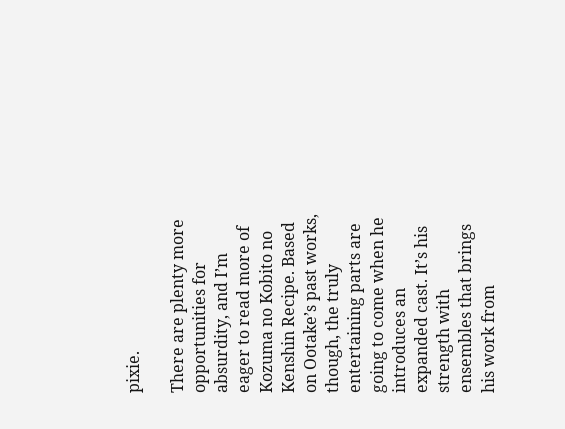pixie.

There are plenty more opportunities for absurdity, and I’m eager to read more of Kozuma no Kobito no Kenshin Recipe. Based on Ootake’s past works, though, the truly entertaining parts are going to come when he introduces an expanded cast. It’s his strength with ensembles that brings his work from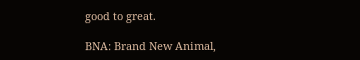good to great.

BNA: Brand New Animal,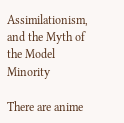Assimilationism, and the Myth of the Model Minority

There are anime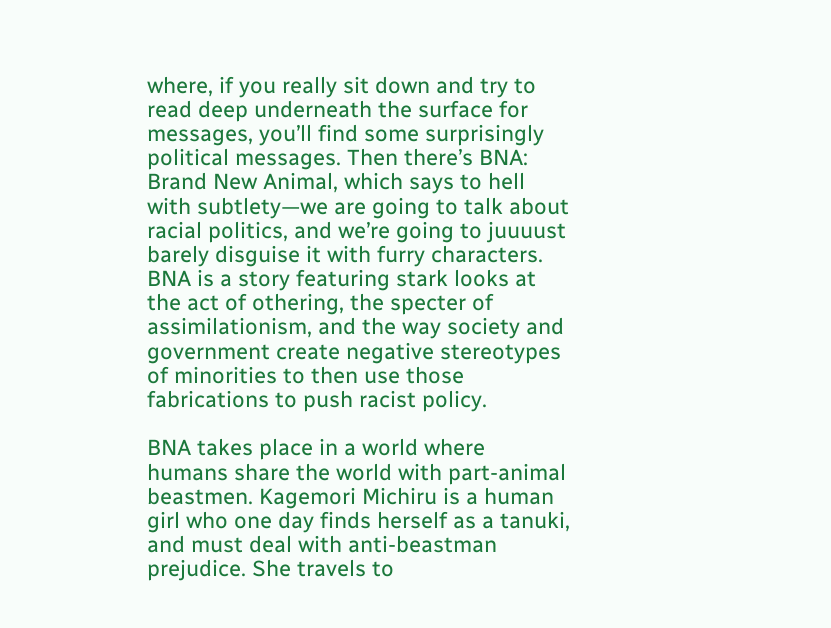where, if you really sit down and try to read deep underneath the surface for messages, you’ll find some surprisingly political messages. Then there’s BNA: Brand New Animal, which says to hell with subtlety—we are going to talk about racial politics, and we’re going to juuuust barely disguise it with furry characters. BNA is a story featuring stark looks at the act of othering, the specter of assimilationism, and the way society and government create negative stereotypes of minorities to then use those fabrications to push racist policy.

BNA takes place in a world where humans share the world with part-animal beastmen. Kagemori Michiru is a human girl who one day finds herself as a tanuki, and must deal with anti-beastman prejudice. She travels to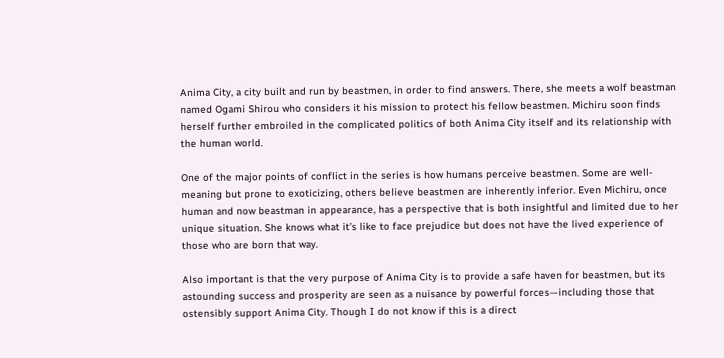Anima City, a city built and run by beastmen, in order to find answers. There, she meets a wolf beastman named Ogami Shirou who considers it his mission to protect his fellow beastmen. Michiru soon finds herself further embroiled in the complicated politics of both Anima City itself and its relationship with the human world.

One of the major points of conflict in the series is how humans perceive beastmen. Some are well-meaning but prone to exoticizing, others believe beastmen are inherently inferior. Even Michiru, once human and now beastman in appearance, has a perspective that is both insightful and limited due to her unique situation. She knows what it’s like to face prejudice but does not have the lived experience of those who are born that way.

Also important is that the very purpose of Anima City is to provide a safe haven for beastmen, but its astounding success and prosperity are seen as a nuisance by powerful forces—including those that ostensibly support Anima City. Though I do not know if this is a direct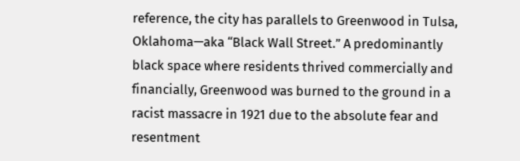reference, the city has parallels to Greenwood in Tulsa, Oklahoma—aka “Black Wall Street.” A predominantly black space where residents thrived commercially and financially, Greenwood was burned to the ground in a racist massacre in 1921 due to the absolute fear and resentment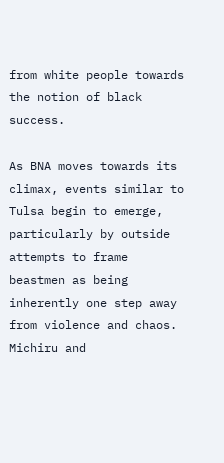from white people towards the notion of black success.

As BNA moves towards its climax, events similar to Tulsa begin to emerge, particularly by outside attempts to frame beastmen as being inherently one step away from violence and chaos. Michiru and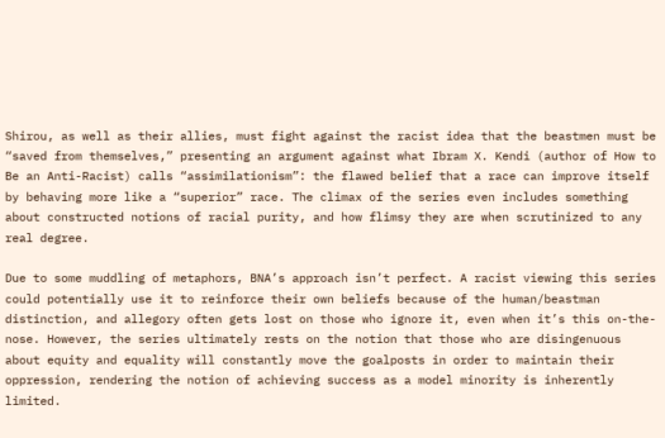Shirou, as well as their allies, must fight against the racist idea that the beastmen must be “saved from themselves,” presenting an argument against what Ibram X. Kendi (author of How to Be an Anti-Racist) calls “assimilationism”: the flawed belief that a race can improve itself by behaving more like a “superior” race. The climax of the series even includes something about constructed notions of racial purity, and how flimsy they are when scrutinized to any real degree.

Due to some muddling of metaphors, BNA’s approach isn’t perfect. A racist viewing this series could potentially use it to reinforce their own beliefs because of the human/beastman distinction, and allegory often gets lost on those who ignore it, even when it’s this on-the-nose. However, the series ultimately rests on the notion that those who are disingenuous about equity and equality will constantly move the goalposts in order to maintain their oppression, rendering the notion of achieving success as a model minority is inherently limited.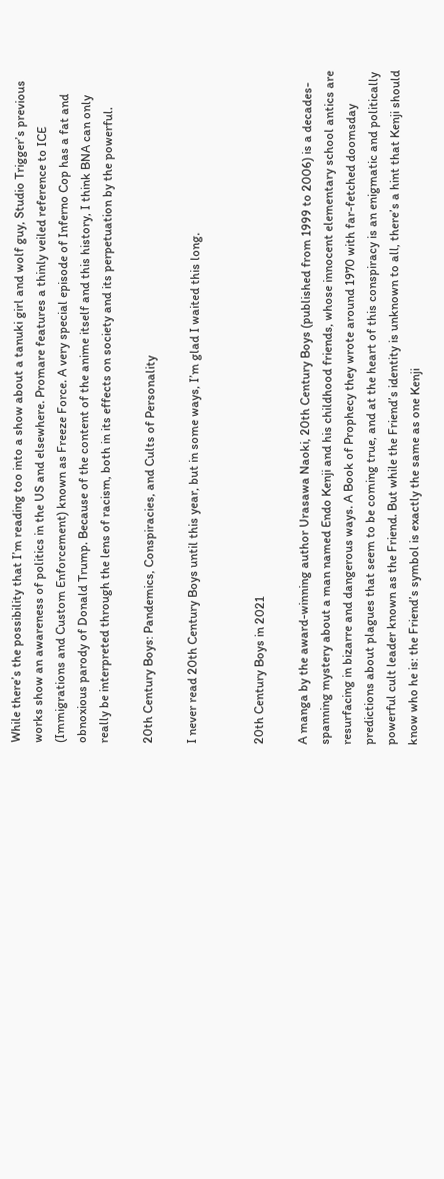While there’s the possibility that I’m reading too into a show about a tanuki girl and wolf guy, Studio Trigger’s previous works show an awareness of politics in the US and elsewhere. Promare features a thinly veiled reference to ICE (Immigrations and Custom Enforcement) known as Freeze Force. A very special episode of Inferno Cop has a fat and obnoxious parody of Donald Trump. Because of the content of the anime itself and this history, I think BNA can only really be interpreted through the lens of racism, both in its effects on society and its perpetuation by the powerful.

20th Century Boys: Pandemics, Conspiracies, and Cults of Personality

I never read 20th Century Boys until this year, but in some ways, I’m glad I waited this long.


20th Century Boys in 2021

A manga by the award-winning author Urasawa Naoki, 20th Century Boys (published from 1999 to 2006) is a decades-spanning mystery about a man named Endo Kenji and his childhood friends, whose innocent elementary school antics are resurfacing in bizarre and dangerous ways. A Book of Prophecy they wrote around 1970 with far-fetched doomsday predictions about plagues that seem to be coming true, and at the heart of this conspiracy is an enigmatic and politically powerful cult leader known as the Friend. But while the Friend’s identity is unknown to all, there’s a hint that Kenji should know who he is: the Friend’s symbol is exactly the same as one Kenji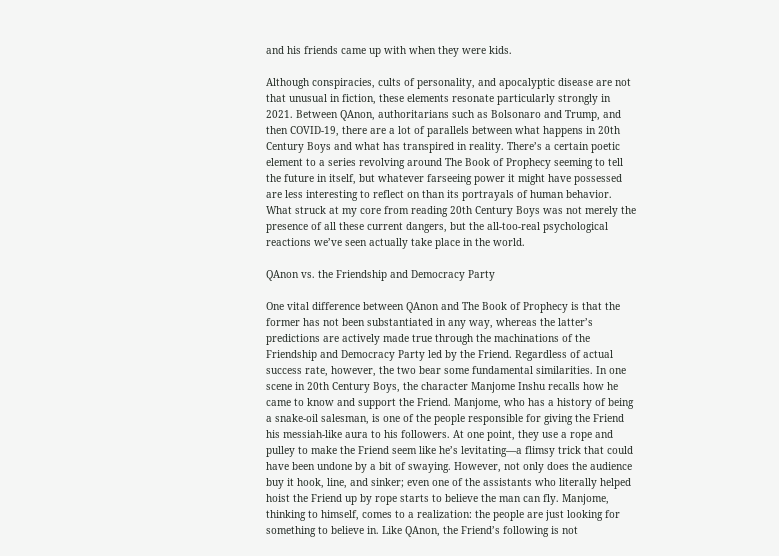and his friends came up with when they were kids.

Although conspiracies, cults of personality, and apocalyptic disease are not that unusual in fiction, these elements resonate particularly strongly in 2021. Between QAnon, authoritarians such as Bolsonaro and Trump, and then COVID-19, there are a lot of parallels between what happens in 20th Century Boys and what has transpired in reality. There’s a certain poetic element to a series revolving around The Book of Prophecy seeming to tell the future in itself, but whatever farseeing power it might have possessed are less interesting to reflect on than its portrayals of human behavior. What struck at my core from reading 20th Century Boys was not merely the presence of all these current dangers, but the all-too-real psychological reactions we’ve seen actually take place in the world.

QAnon vs. the Friendship and Democracy Party

One vital difference between QAnon and The Book of Prophecy is that the former has not been substantiated in any way, whereas the latter’s predictions are actively made true through the machinations of the Friendship and Democracy Party led by the Friend. Regardless of actual success rate, however, the two bear some fundamental similarities. In one scene in 20th Century Boys, the character Manjome Inshu recalls how he came to know and support the Friend. Manjome, who has a history of being a snake-oil salesman, is one of the people responsible for giving the Friend his messiah-like aura to his followers. At one point, they use a rope and pulley to make the Friend seem like he’s levitating—a flimsy trick that could have been undone by a bit of swaying. However, not only does the audience buy it hook, line, and sinker; even one of the assistants who literally helped hoist the Friend up by rope starts to believe the man can fly. Manjome, thinking to himself, comes to a realization: the people are just looking for something to believe in. Like QAnon, the Friend’s following is not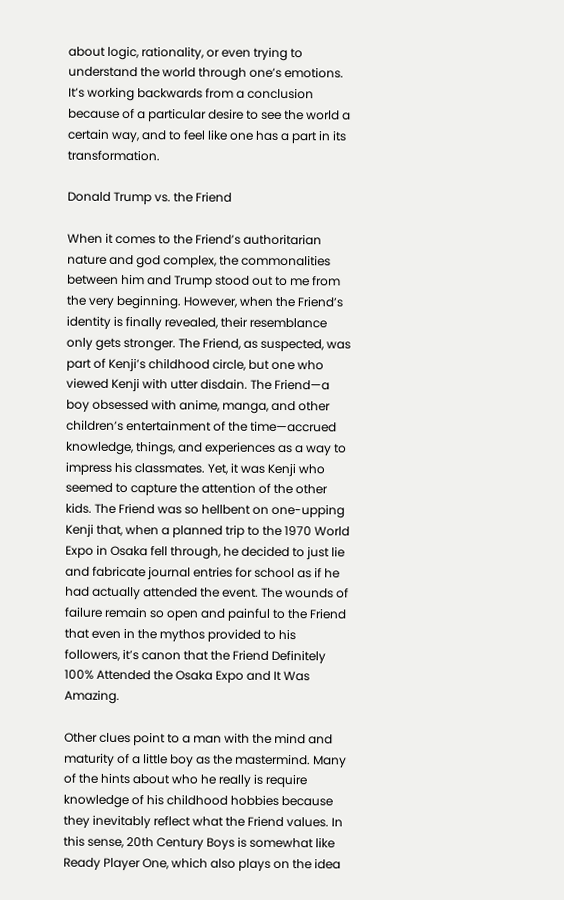about logic, rationality, or even trying to understand the world through one’s emotions. It’s working backwards from a conclusion because of a particular desire to see the world a certain way, and to feel like one has a part in its transformation.

Donald Trump vs. the Friend

When it comes to the Friend’s authoritarian nature and god complex, the commonalities between him and Trump stood out to me from the very beginning. However, when the Friend’s identity is finally revealed, their resemblance only gets stronger. The Friend, as suspected, was part of Kenji’s childhood circle, but one who viewed Kenji with utter disdain. The Friend—a boy obsessed with anime, manga, and other children’s entertainment of the time—accrued knowledge, things, and experiences as a way to impress his classmates. Yet, it was Kenji who seemed to capture the attention of the other kids. The Friend was so hellbent on one-upping Kenji that, when a planned trip to the 1970 World Expo in Osaka fell through, he decided to just lie and fabricate journal entries for school as if he had actually attended the event. The wounds of failure remain so open and painful to the Friend that even in the mythos provided to his followers, it’s canon that the Friend Definitely 100% Attended the Osaka Expo and It Was Amazing.

Other clues point to a man with the mind and maturity of a little boy as the mastermind. Many of the hints about who he really is require knowledge of his childhood hobbies because they inevitably reflect what the Friend values. In this sense, 20th Century Boys is somewhat like Ready Player One, which also plays on the idea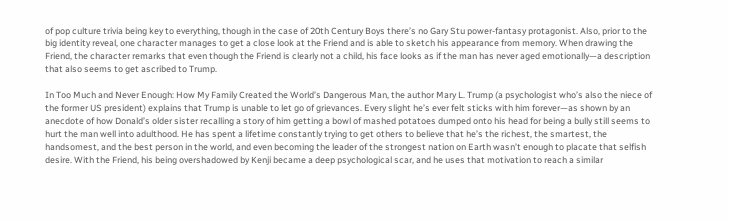of pop culture trivia being key to everything, though in the case of 20th Century Boys there’s no Gary Stu power-fantasy protagonist. Also, prior to the big identity reveal, one character manages to get a close look at the Friend and is able to sketch his appearance from memory. When drawing the Friend, the character remarks that even though the Friend is clearly not a child, his face looks as if the man has never aged emotionally—a description that also seems to get ascribed to Trump.

In Too Much and Never Enough: How My Family Created the World’s Dangerous Man, the author Mary L. Trump (a psychologist who’s also the niece of the former US president) explains that Trump is unable to let go of grievances. Every slight he’s ever felt sticks with him forever—as shown by an anecdote of how Donald’s older sister recalling a story of him getting a bowl of mashed potatoes dumped onto his head for being a bully still seems to hurt the man well into adulthood. He has spent a lifetime constantly trying to get others to believe that he’s the richest, the smartest, the handsomest, and the best person in the world, and even becoming the leader of the strongest nation on Earth wasn’t enough to placate that selfish desire. With the Friend, his being overshadowed by Kenji became a deep psychological scar, and he uses that motivation to reach a similar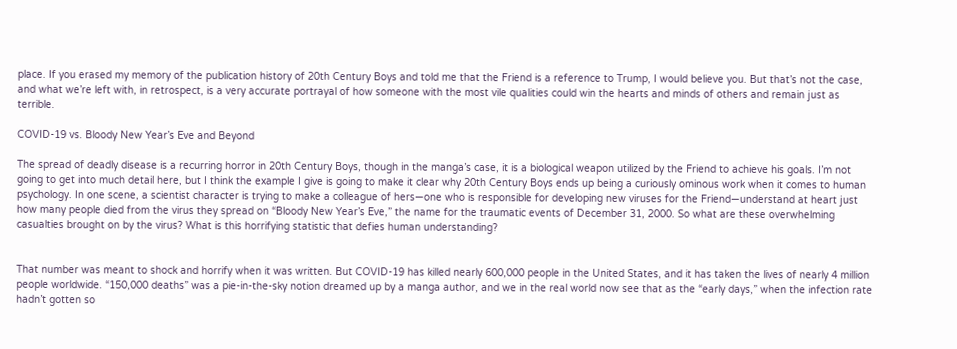place. If you erased my memory of the publication history of 20th Century Boys and told me that the Friend is a reference to Trump, I would believe you. But that’s not the case, and what we’re left with, in retrospect, is a very accurate portrayal of how someone with the most vile qualities could win the hearts and minds of others and remain just as terrible.

COVID-19 vs. Bloody New Year’s Eve and Beyond

The spread of deadly disease is a recurring horror in 20th Century Boys, though in the manga’s case, it is a biological weapon utilized by the Friend to achieve his goals. I’m not going to get into much detail here, but I think the example I give is going to make it clear why 20th Century Boys ends up being a curiously ominous work when it comes to human psychology. In one scene, a scientist character is trying to make a colleague of hers—one who is responsible for developing new viruses for the Friend—understand at heart just how many people died from the virus they spread on “Bloody New Year’s Eve,” the name for the traumatic events of December 31, 2000. So what are these overwhelming casualties brought on by the virus? What is this horrifying statistic that defies human understanding?


That number was meant to shock and horrify when it was written. But COVID-19 has killed nearly 600,000 people in the United States, and it has taken the lives of nearly 4 million people worldwide. “150,000 deaths” was a pie-in-the-sky notion dreamed up by a manga author, and we in the real world now see that as the “early days,” when the infection rate hadn’t gotten so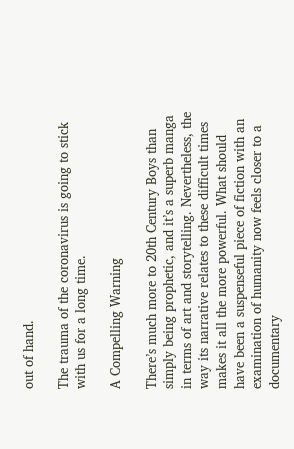out of hand.

The trauma of the coronavirus is going to stick with us for a long time.

A Compelling Warning

There’s much more to 20th Century Boys than simply being prophetic, and it’s a superb manga in terms of art and storytelling. Nevertheless, the way its narrative relates to these difficult times makes it all the more powerful. What should have been a suspenseful piece of fiction with an examination of humanity now feels closer to a documentary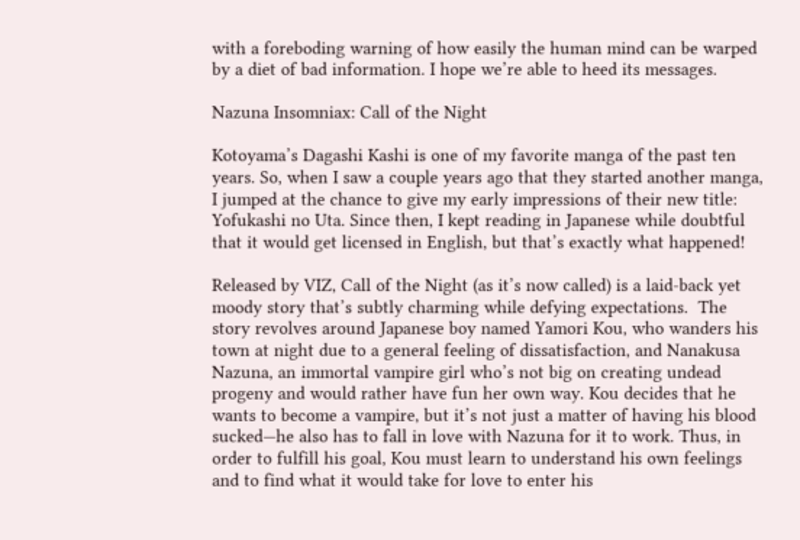with a foreboding warning of how easily the human mind can be warped by a diet of bad information. I hope we’re able to heed its messages.

Nazuna Insomniax: Call of the Night

Kotoyama’s Dagashi Kashi is one of my favorite manga of the past ten years. So, when I saw a couple years ago that they started another manga, I jumped at the chance to give my early impressions of their new title: Yofukashi no Uta. Since then, I kept reading in Japanese while doubtful that it would get licensed in English, but that’s exactly what happened!

Released by VIZ, Call of the Night (as it’s now called) is a laid-back yet moody story that’s subtly charming while defying expectations.  The story revolves around Japanese boy named Yamori Kou, who wanders his town at night due to a general feeling of dissatisfaction, and Nanakusa Nazuna, an immortal vampire girl who’s not big on creating undead progeny and would rather have fun her own way. Kou decides that he wants to become a vampire, but it’s not just a matter of having his blood sucked—he also has to fall in love with Nazuna for it to work. Thus, in order to fulfill his goal, Kou must learn to understand his own feelings and to find what it would take for love to enter his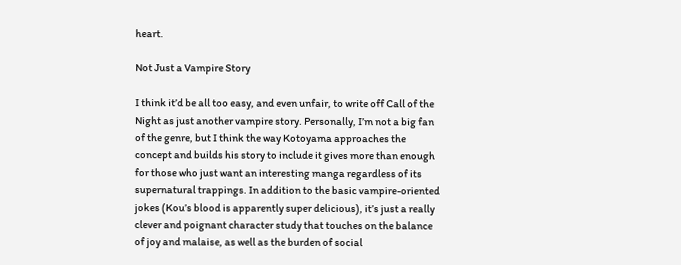heart.

Not Just a Vampire Story

I think it’d be all too easy, and even unfair, to write off Call of the Night as just another vampire story. Personally, I’m not a big fan of the genre, but I think the way Kotoyama approaches the concept and builds his story to include it gives more than enough for those who just want an interesting manga regardless of its supernatural trappings. In addition to the basic vampire-oriented jokes (Kou’s blood is apparently super delicious), it’s just a really clever and poignant character study that touches on the balance of joy and malaise, as well as the burden of social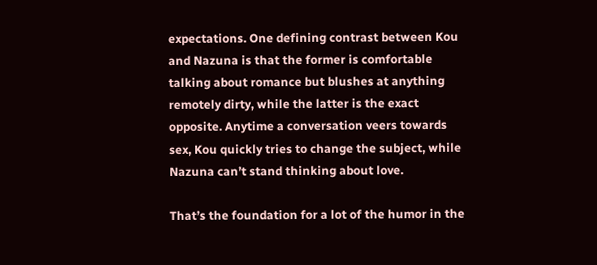expectations. One defining contrast between Kou and Nazuna is that the former is comfortable talking about romance but blushes at anything remotely dirty, while the latter is the exact opposite. Anytime a conversation veers towards sex, Kou quickly tries to change the subject, while Nazuna can’t stand thinking about love.

That’s the foundation for a lot of the humor in the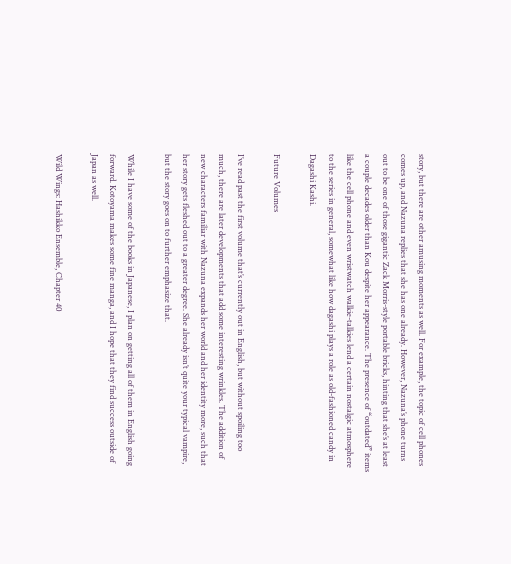story, but there are other amusing moments as well. For example, the topic of cell phones comes up, and Nazuna replies that she has one already. However, Nazuna’s phone turns out to be one of those gigantic Zack Morris-style portable bricks, hinting that she’s at least a couple decades older than Kou despite her appearance. The presence of “outdated” items like the cell phone and even wristwatch walkie-talkies lend a certain nostalgic atmosphere to the series in general, somewhat like how dagashi plays a role as old-fashioned candy in Dagashi Kashi.

Future Volumes

I’ve read past the first volume that’s currently out in English, but without spoiling too much, there are later developments that add some interesting wrinkles. The addition of new characters familiar with Nazuna expands her world and her identity more, such that her story gets fleshed out to a greater degree. She already isn’t quite your typical vampire, but the story goes on to further emphasize that.

While I have some of the books in Japanese, I plan on getting all of them in English going forward. Kotoyama makes some fine manga, and I hope that they find success outside of Japan as well.

Wild Wings: Hashikko Ensemble, Chapter 40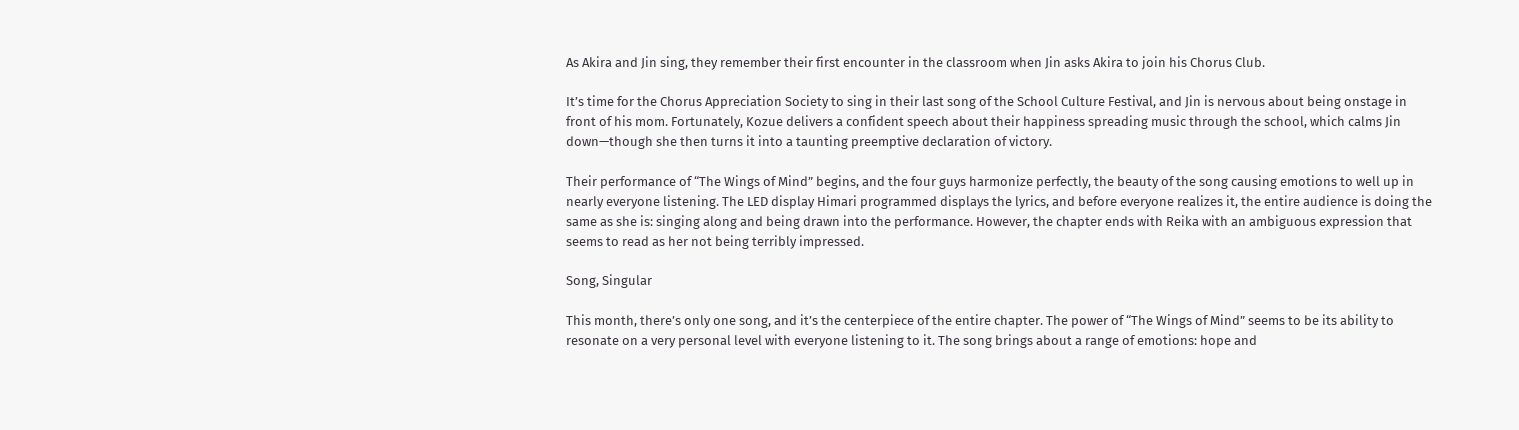As Akira and Jin sing, they remember their first encounter in the classroom when Jin asks Akira to join his Chorus Club.

It’s time for the Chorus Appreciation Society to sing in their last song of the School Culture Festival, and Jin is nervous about being onstage in front of his mom. Fortunately, Kozue delivers a confident speech about their happiness spreading music through the school, which calms Jin down—though she then turns it into a taunting preemptive declaration of victory.

Their performance of “The Wings of Mind” begins, and the four guys harmonize perfectly, the beauty of the song causing emotions to well up in nearly everyone listening. The LED display Himari programmed displays the lyrics, and before everyone realizes it, the entire audience is doing the same as she is: singing along and being drawn into the performance. However, the chapter ends with Reika with an ambiguous expression that seems to read as her not being terribly impressed.

Song, Singular

This month, there’s only one song, and it’s the centerpiece of the entire chapter. The power of “The Wings of Mind” seems to be its ability to resonate on a very personal level with everyone listening to it. The song brings about a range of emotions: hope and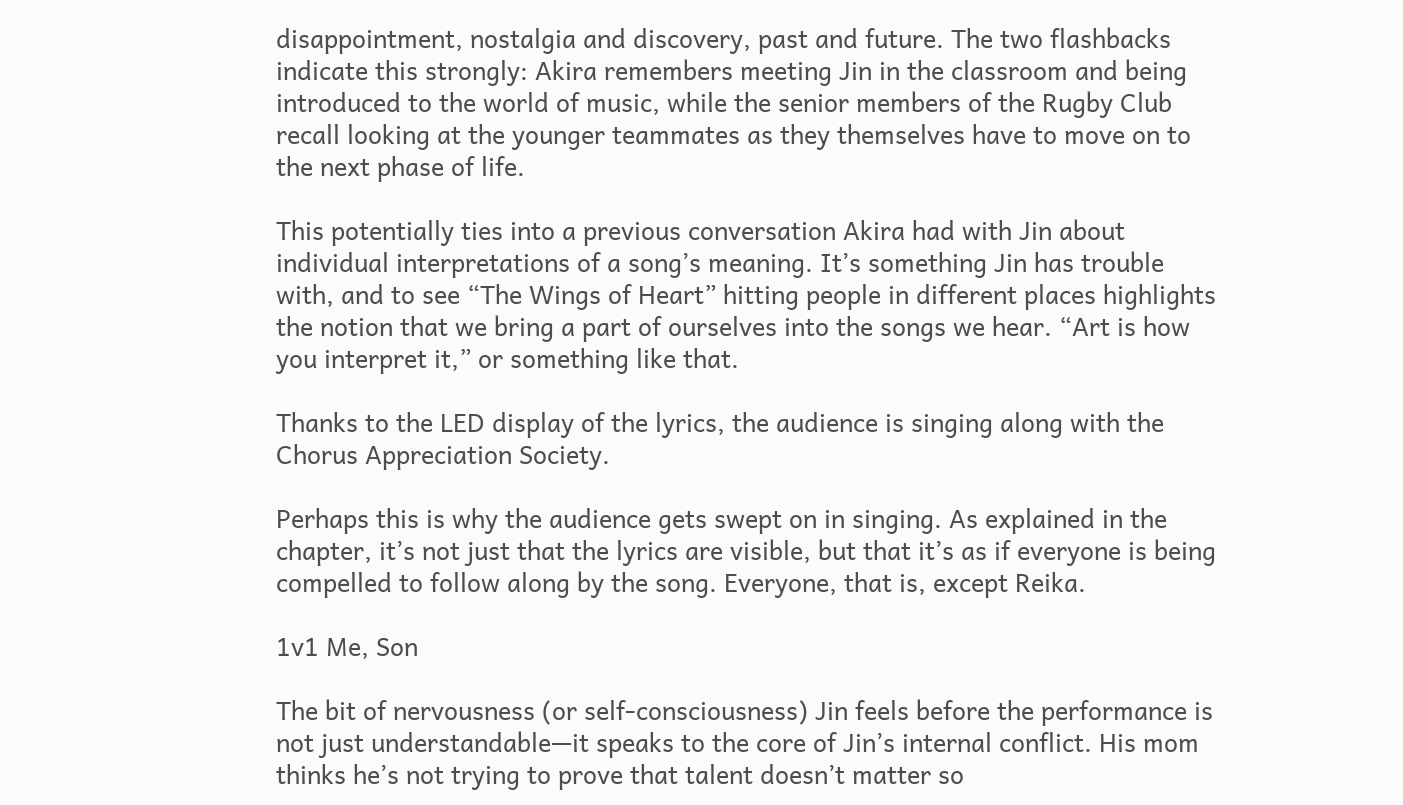disappointment, nostalgia and discovery, past and future. The two flashbacks indicate this strongly: Akira remembers meeting Jin in the classroom and being introduced to the world of music, while the senior members of the Rugby Club recall looking at the younger teammates as they themselves have to move on to the next phase of life.

This potentially ties into a previous conversation Akira had with Jin about individual interpretations of a song’s meaning. It’s something Jin has trouble with, and to see “The Wings of Heart” hitting people in different places highlights the notion that we bring a part of ourselves into the songs we hear. “Art is how you interpret it,” or something like that.

Thanks to the LED display of the lyrics, the audience is singing along with the Chorus Appreciation Society.

Perhaps this is why the audience gets swept on in singing. As explained in the chapter, it’s not just that the lyrics are visible, but that it’s as if everyone is being compelled to follow along by the song. Everyone, that is, except Reika.

1v1 Me, Son

The bit of nervousness (or self-consciousness) Jin feels before the performance is not just understandable—it speaks to the core of Jin’s internal conflict. His mom thinks he’s not trying to prove that talent doesn’t matter so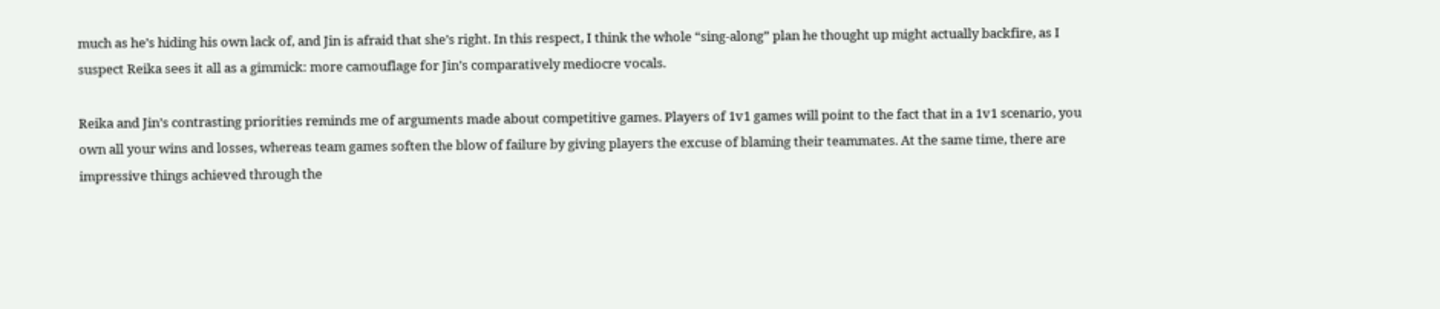much as he’s hiding his own lack of, and Jin is afraid that she’s right. In this respect, I think the whole “sing-along” plan he thought up might actually backfire, as I suspect Reika sees it all as a gimmick: more camouflage for Jin’s comparatively mediocre vocals.

Reika and Jin’s contrasting priorities reminds me of arguments made about competitive games. Players of 1v1 games will point to the fact that in a 1v1 scenario, you own all your wins and losses, whereas team games soften the blow of failure by giving players the excuse of blaming their teammates. At the same time, there are impressive things achieved through the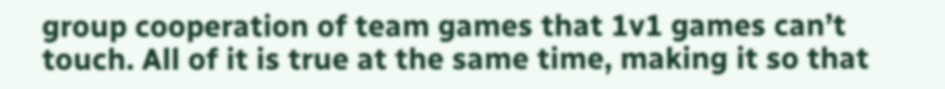group cooperation of team games that 1v1 games can’t touch. All of it is true at the same time, making it so that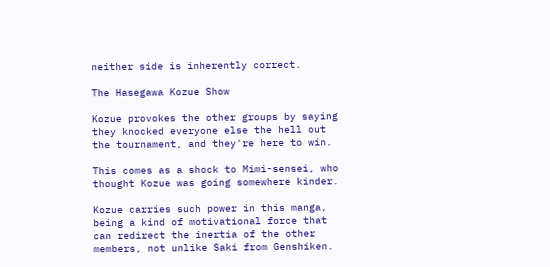neither side is inherently correct.

The Hasegawa Kozue Show

Kozue provokes the other groups by saying they knocked everyone else the hell out the tournament, and they're here to win.

This comes as a shock to Mimi-sensei, who thought Kozue was going somewhere kinder.

Kozue carries such power in this manga, being a kind of motivational force that can redirect the inertia of the other members, not unlike Saki from Genshiken.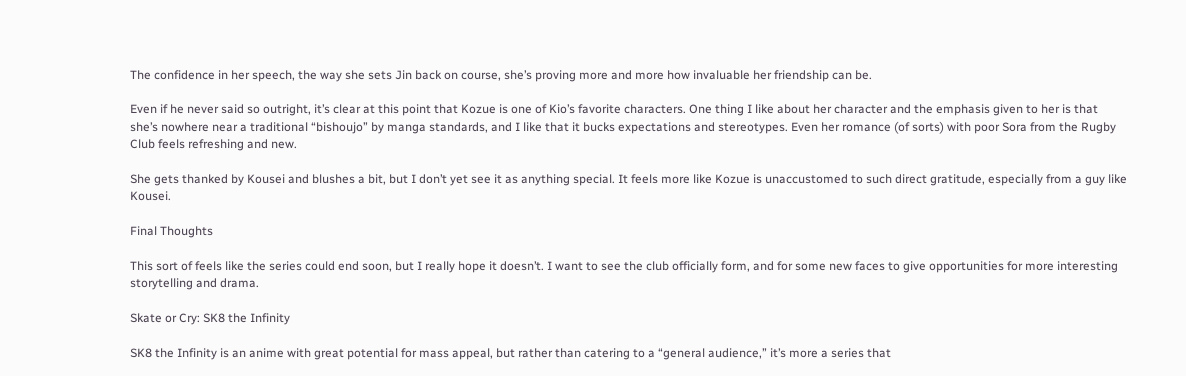The confidence in her speech, the way she sets Jin back on course, she’s proving more and more how invaluable her friendship can be.

Even if he never said so outright, it’s clear at this point that Kozue is one of Kio’s favorite characters. One thing I like about her character and the emphasis given to her is that she’s nowhere near a traditional “bishoujo” by manga standards, and I like that it bucks expectations and stereotypes. Even her romance (of sorts) with poor Sora from the Rugby Club feels refreshing and new.

She gets thanked by Kousei and blushes a bit, but I don’t yet see it as anything special. It feels more like Kozue is unaccustomed to such direct gratitude, especially from a guy like Kousei.

Final Thoughts

This sort of feels like the series could end soon, but I really hope it doesn’t. I want to see the club officially form, and for some new faces to give opportunities for more interesting storytelling and drama.

Skate or Cry: SK8 the Infinity

SK8 the Infinity is an anime with great potential for mass appeal, but rather than catering to a “general audience,” it’s more a series that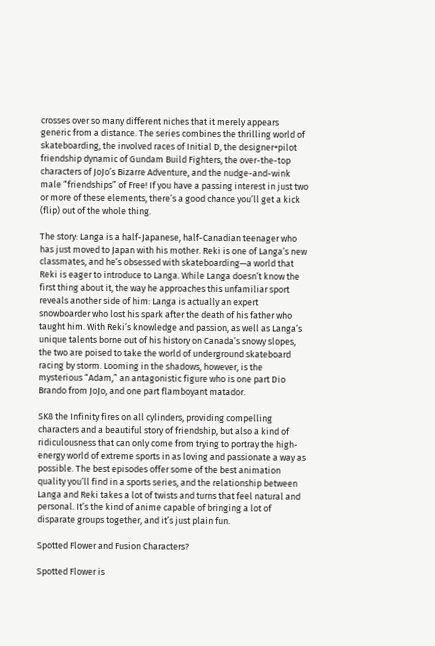crosses over so many different niches that it merely appears generic from a distance. The series combines the thrilling world of skateboarding, the involved races of Initial D, the designer+pilot friendship dynamic of Gundam Build Fighters, the over-the-top characters of JoJo’s Bizarre Adventure, and the nudge-and-wink male “friendships” of Free! If you have a passing interest in just two or more of these elements, there’s a good chance you’ll get a kick (flip) out of the whole thing.

The story: Langa is a half-Japanese, half-Canadian teenager who has just moved to Japan with his mother. Reki is one of Langa’s new classmates, and he’s obsessed with skateboarding—a world that Reki is eager to introduce to Langa. While Langa doesn’t know the first thing about it, the way he approaches this unfamiliar sport reveals another side of him: Langa is actually an expert snowboarder who lost his spark after the death of his father who taught him. With Reki’s knowledge and passion, as well as Langa’s unique talents borne out of his history on Canada’s snowy slopes, the two are poised to take the world of underground skateboard racing by storm. Looming in the shadows, however, is the mysterious “Adam,” an antagonistic figure who is one part Dio Brando from JoJo, and one part flamboyant matador.

SK8 the Infinity fires on all cylinders, providing compelling characters and a beautiful story of friendship, but also a kind of ridiculousness that can only come from trying to portray the high-energy world of extreme sports in as loving and passionate a way as possible. The best episodes offer some of the best animation quality you’ll find in a sports series, and the relationship between Langa and Reki takes a lot of twists and turns that feel natural and personal. It’s the kind of anime capable of bringing a lot of disparate groups together, and it’s just plain fun.

Spotted Flower and Fusion Characters?

Spotted Flower is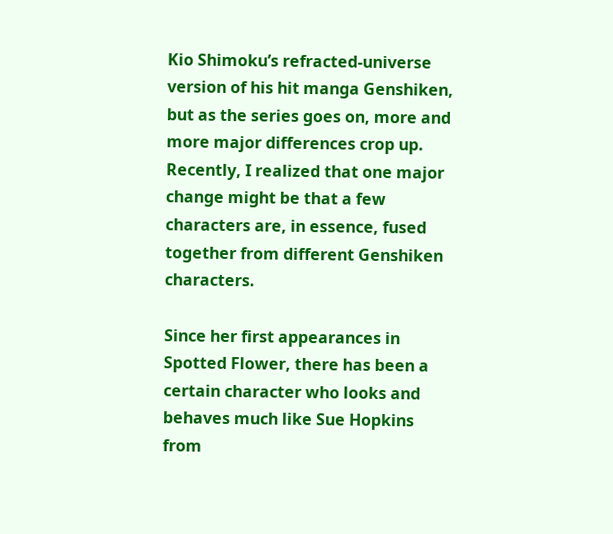Kio Shimoku’s refracted-universe version of his hit manga Genshiken, but as the series goes on, more and more major differences crop up. Recently, I realized that one major change might be that a few characters are, in essence, fused together from different Genshiken characters.

Since her first appearances in Spotted Flower, there has been a certain character who looks and behaves much like Sue Hopkins from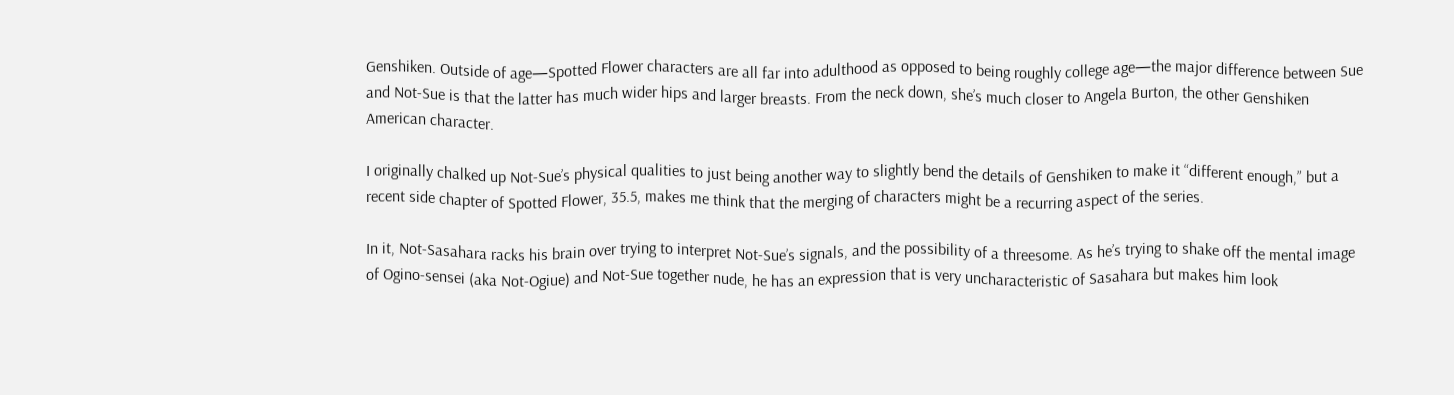Genshiken. Outside of age—Spotted Flower characters are all far into adulthood as opposed to being roughly college age—the major difference between Sue and Not-Sue is that the latter has much wider hips and larger breasts. From the neck down, she’s much closer to Angela Burton, the other Genshiken American character.

I originally chalked up Not-Sue’s physical qualities to just being another way to slightly bend the details of Genshiken to make it “different enough,” but a recent side chapter of Spotted Flower, 35.5, makes me think that the merging of characters might be a recurring aspect of the series.

In it, Not-Sasahara racks his brain over trying to interpret Not-Sue’s signals, and the possibility of a threesome. As he’s trying to shake off the mental image of Ogino-sensei (aka Not-Ogiue) and Not-Sue together nude, he has an expression that is very uncharacteristic of Sasahara but makes him look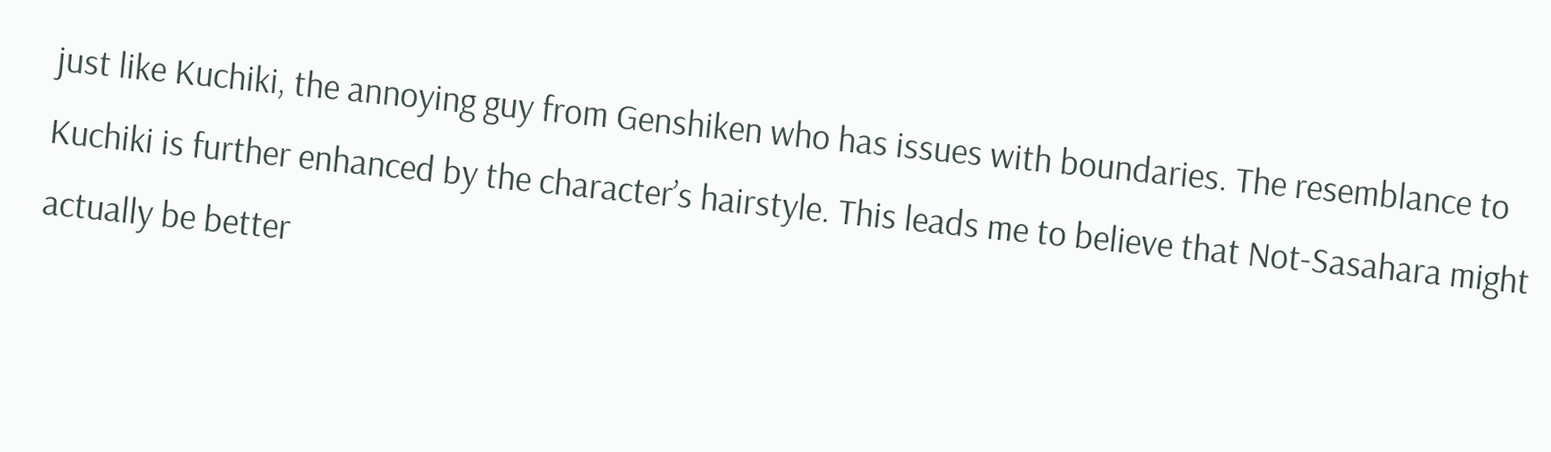just like Kuchiki, the annoying guy from Genshiken who has issues with boundaries. The resemblance to Kuchiki is further enhanced by the character’s hairstyle. This leads me to believe that Not-Sasahara might actually be better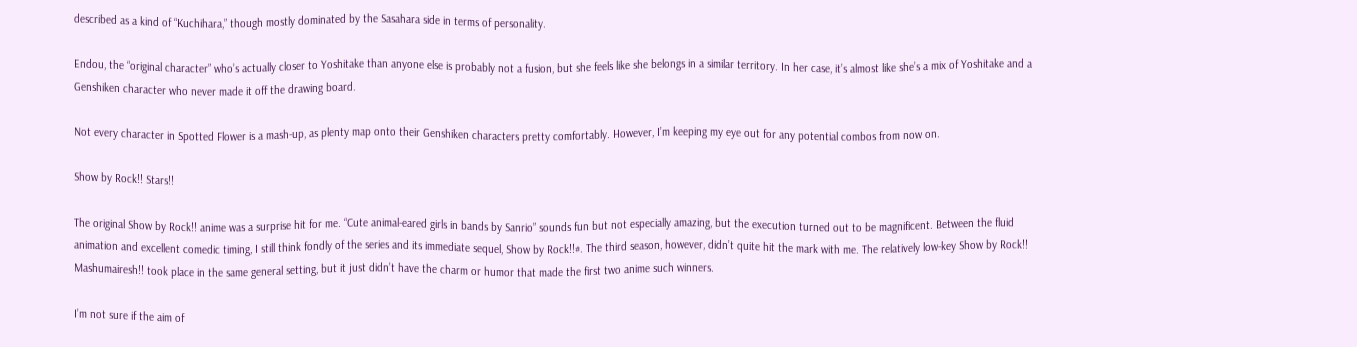described as a kind of “Kuchihara,” though mostly dominated by the Sasahara side in terms of personality.

Endou, the “original character” who’s actually closer to Yoshitake than anyone else is probably not a fusion, but she feels like she belongs in a similar territory. In her case, it’s almost like she’s a mix of Yoshitake and a Genshiken character who never made it off the drawing board.

Not every character in Spotted Flower is a mash-up, as plenty map onto their Genshiken characters pretty comfortably. However, I’m keeping my eye out for any potential combos from now on.

Show by Rock!! Stars!!

The original Show by Rock!! anime was a surprise hit for me. “Cute animal-eared girls in bands by Sanrio” sounds fun but not especially amazing, but the execution turned out to be magnificent. Between the fluid animation and excellent comedic timing, I still think fondly of the series and its immediate sequel, Show by Rock!!#. The third season, however, didn’t quite hit the mark with me. The relatively low-key Show by Rock!! Mashumairesh!! took place in the same general setting, but it just didn’t have the charm or humor that made the first two anime such winners.

I’m not sure if the aim of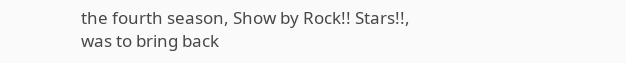the fourth season, Show by Rock!! Stars!!, was to bring back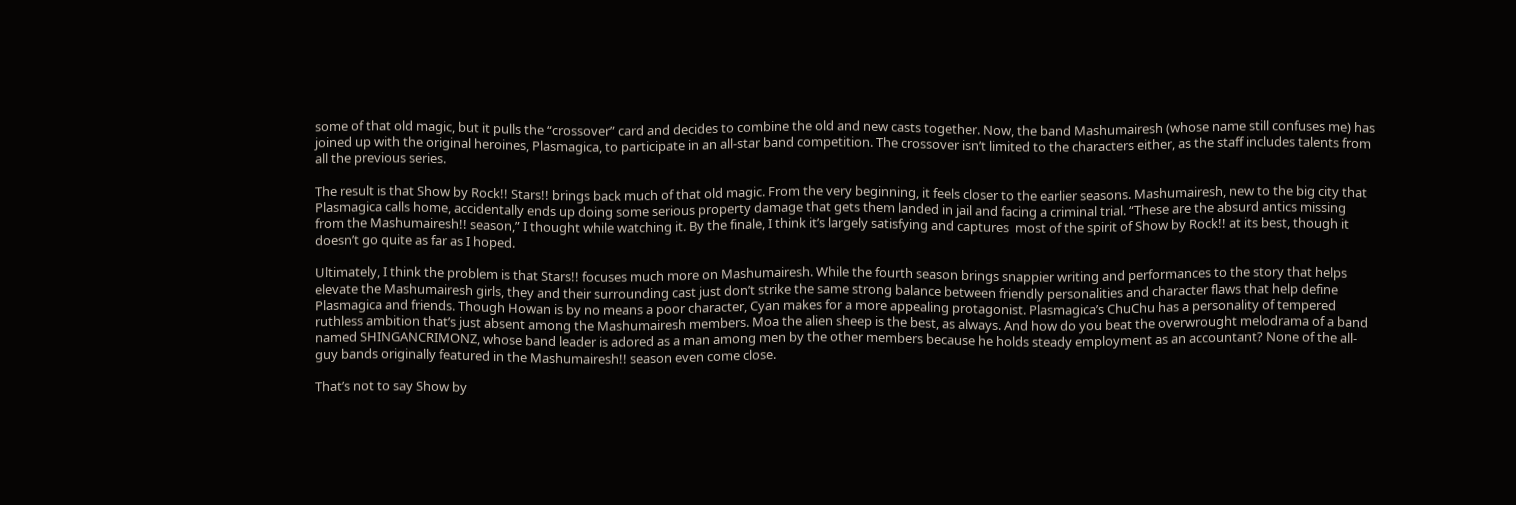some of that old magic, but it pulls the “crossover” card and decides to combine the old and new casts together. Now, the band Mashumairesh (whose name still confuses me) has joined up with the original heroines, Plasmagica, to participate in an all-star band competition. The crossover isn’t limited to the characters either, as the staff includes talents from all the previous series.

The result is that Show by Rock!! Stars!! brings back much of that old magic. From the very beginning, it feels closer to the earlier seasons. Mashumairesh, new to the big city that Plasmagica calls home, accidentally ends up doing some serious property damage that gets them landed in jail and facing a criminal trial. “These are the absurd antics missing from the Mashumairesh!! season,” I thought while watching it. By the finale, I think it’s largely satisfying and captures  most of the spirit of Show by Rock!! at its best, though it doesn’t go quite as far as I hoped.

Ultimately, I think the problem is that Stars!! focuses much more on Mashumairesh. While the fourth season brings snappier writing and performances to the story that helps elevate the Mashumairesh girls, they and their surrounding cast just don’t strike the same strong balance between friendly personalities and character flaws that help define Plasmagica and friends. Though Howan is by no means a poor character, Cyan makes for a more appealing protagonist. Plasmagica’s ChuChu has a personality of tempered ruthless ambition that’s just absent among the Mashumairesh members. Moa the alien sheep is the best, as always. And how do you beat the overwrought melodrama of a band named SHINGANCRIMONZ, whose band leader is adored as a man among men by the other members because he holds steady employment as an accountant? None of the all-guy bands originally featured in the Mashumairesh!! season even come close.

That’s not to say Show by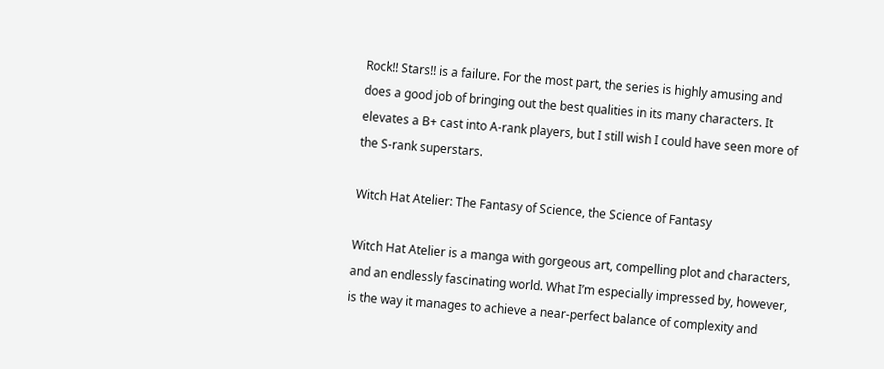Rock!! Stars!! is a failure. For the most part, the series is highly amusing and does a good job of bringing out the best qualities in its many characters. It elevates a B+ cast into A-rank players, but I still wish I could have seen more of the S-rank superstars.

Witch Hat Atelier: The Fantasy of Science, the Science of Fantasy

Witch Hat Atelier is a manga with gorgeous art, compelling plot and characters, and an endlessly fascinating world. What I’m especially impressed by, however, is the way it manages to achieve a near-perfect balance of complexity and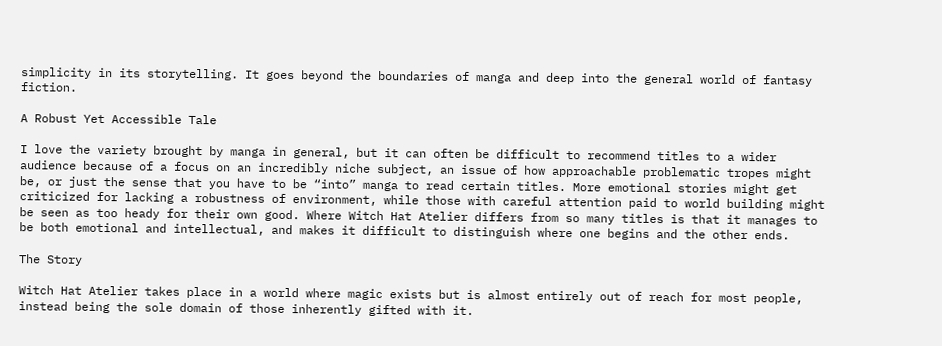simplicity in its storytelling. It goes beyond the boundaries of manga and deep into the general world of fantasy fiction.

A Robust Yet Accessible Tale

I love the variety brought by manga in general, but it can often be difficult to recommend titles to a wider audience because of a focus on an incredibly niche subject, an issue of how approachable problematic tropes might be, or just the sense that you have to be “into” manga to read certain titles. More emotional stories might get criticized for lacking a robustness of environment, while those with careful attention paid to world building might be seen as too heady for their own good. Where Witch Hat Atelier differs from so many titles is that it manages to be both emotional and intellectual, and makes it difficult to distinguish where one begins and the other ends.

The Story

Witch Hat Atelier takes place in a world where magic exists but is almost entirely out of reach for most people, instead being the sole domain of those inherently gifted with it.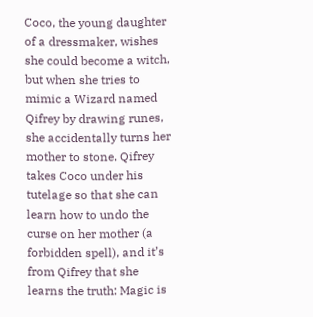Coco, the young daughter of a dressmaker, wishes she could become a witch, but when she tries to mimic a Wizard named Qifrey by drawing runes, she accidentally turns her mother to stone. Qifrey takes Coco under his tutelage so that she can learn how to undo the curse on her mother (a forbidden spell), and it’s from Qifrey that she learns the truth: Magic is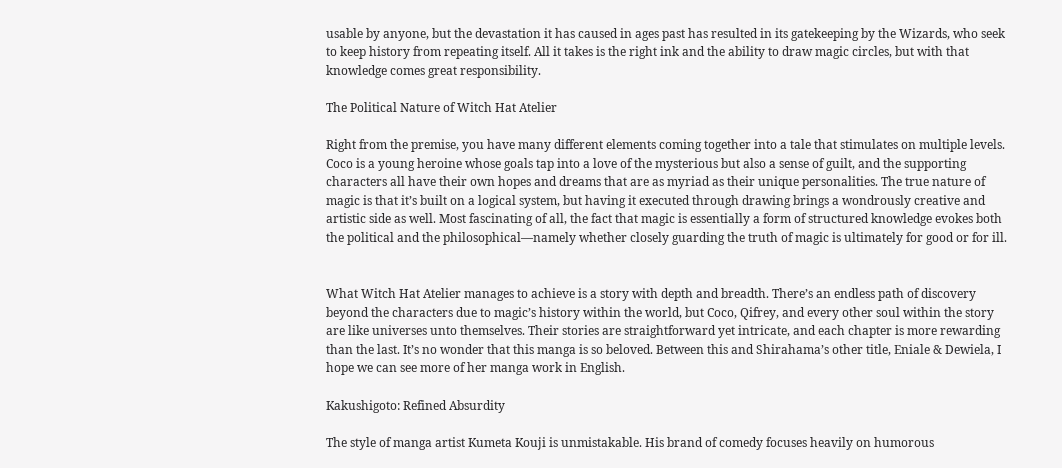usable by anyone, but the devastation it has caused in ages past has resulted in its gatekeeping by the Wizards, who seek to keep history from repeating itself. All it takes is the right ink and the ability to draw magic circles, but with that knowledge comes great responsibility.

The Political Nature of Witch Hat Atelier

Right from the premise, you have many different elements coming together into a tale that stimulates on multiple levels. Coco is a young heroine whose goals tap into a love of the mysterious but also a sense of guilt, and the supporting characters all have their own hopes and dreams that are as myriad as their unique personalities. The true nature of magic is that it’s built on a logical system, but having it executed through drawing brings a wondrously creative and artistic side as well. Most fascinating of all, the fact that magic is essentially a form of structured knowledge evokes both the political and the philosophical—namely whether closely guarding the truth of magic is ultimately for good or for ill.


What Witch Hat Atelier manages to achieve is a story with depth and breadth. There’s an endless path of discovery beyond the characters due to magic’s history within the world, but Coco, Qifrey, and every other soul within the story are like universes unto themselves. Their stories are straightforward yet intricate, and each chapter is more rewarding than the last. It’s no wonder that this manga is so beloved. Between this and Shirahama’s other title, Eniale & Dewiela, I hope we can see more of her manga work in English.

Kakushigoto: Refined Absurdity

The style of manga artist Kumeta Kouji is unmistakable. His brand of comedy focuses heavily on humorous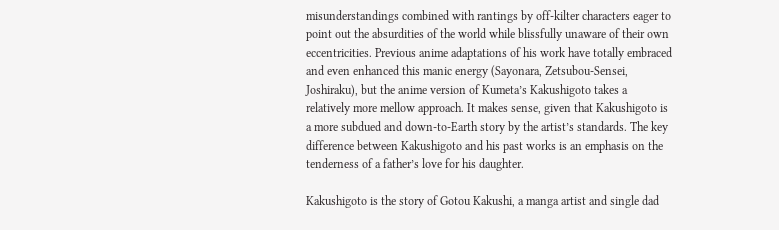misunderstandings combined with rantings by off-kilter characters eager to point out the absurdities of the world while blissfully unaware of their own eccentricities. Previous anime adaptations of his work have totally embraced and even enhanced this manic energy (Sayonara, Zetsubou-Sensei, Joshiraku), but the anime version of Kumeta’s Kakushigoto takes a relatively more mellow approach. It makes sense, given that Kakushigoto is a more subdued and down-to-Earth story by the artist’s standards. The key difference between Kakushigoto and his past works is an emphasis on the tenderness of a father’s love for his daughter.

Kakushigoto is the story of Gotou Kakushi, a manga artist and single dad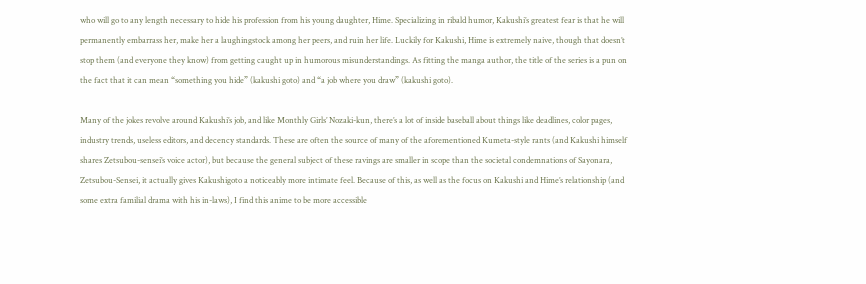who will go to any length necessary to hide his profession from his young daughter, Hime. Specializing in ribald humor, Kakushi’s greatest fear is that he will permanently embarrass her, make her a laughingstock among her peers, and ruin her life. Luckily for Kakushi, Hime is extremely naive, though that doesn’t stop them (and everyone they know) from getting caught up in humorous misunderstandings. As fitting the manga author, the title of the series is a pun on the fact that it can mean “something you hide” (kakushi goto) and “a job where you draw” (kakushi goto).

Many of the jokes revolve around Kakushi’s job, and like Monthly Girls’ Nozaki-kun, there’s a lot of inside baseball about things like deadlines, color pages, industry trends, useless editors, and decency standards. These are often the source of many of the aforementioned Kumeta-style rants (and Kakushi himself shares Zetsubou-sensei’s voice actor), but because the general subject of these ravings are smaller in scope than the societal condemnations of Sayonara, Zetsubou-Sensei, it actually gives Kakushigoto a noticeably more intimate feel. Because of this, as well as the focus on Kakushi and Hime’s relationship (and some extra familial drama with his in-laws), I find this anime to be more accessible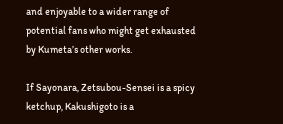and enjoyable to a wider range of potential fans who might get exhausted by Kumeta’s other works.

If Sayonara, Zetsubou-Sensei is a spicy ketchup, Kakushigoto is a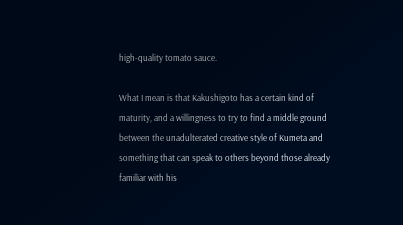high-quality tomato sauce.

What I mean is that Kakushigoto has a certain kind of maturity, and a willingness to try to find a middle ground between the unadulterated creative style of Kumeta and something that can speak to others beyond those already familiar with his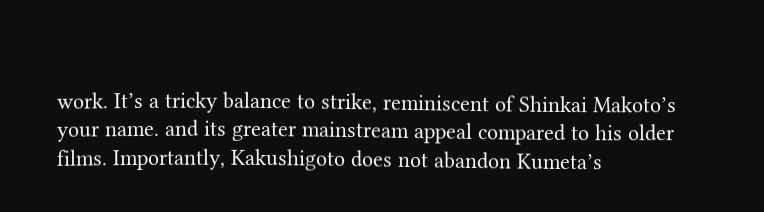work. It’s a tricky balance to strike, reminiscent of Shinkai Makoto’s your name. and its greater mainstream appeal compared to his older films. Importantly, Kakushigoto does not abandon Kumeta’s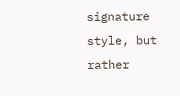signature style, but rather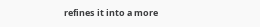refines it into a more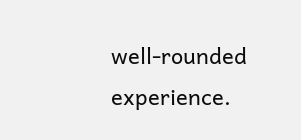well-rounded experience.